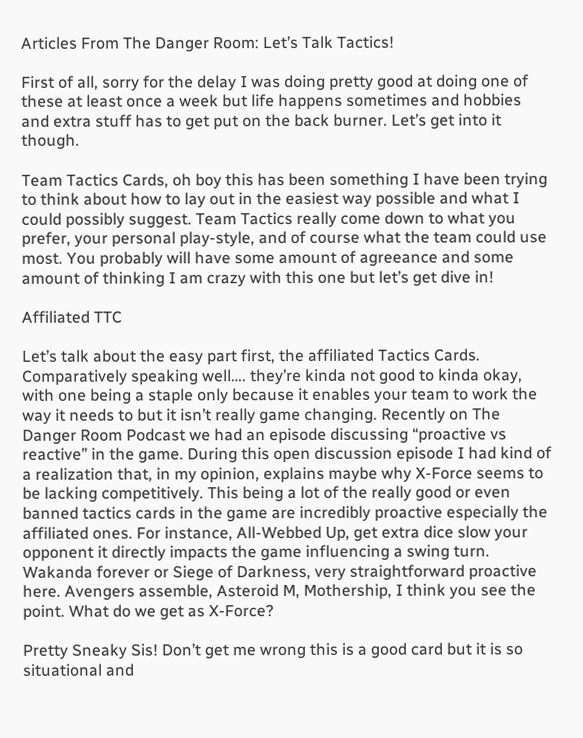Articles From The Danger Room: Let’s Talk Tactics!

First of all, sorry for the delay I was doing pretty good at doing one of these at least once a week but life happens sometimes and hobbies and extra stuff has to get put on the back burner. Let’s get into it though.

Team Tactics Cards, oh boy this has been something I have been trying to think about how to lay out in the easiest way possible and what I could possibly suggest. Team Tactics really come down to what you prefer, your personal play-style, and of course what the team could use most. You probably will have some amount of agreeance and some amount of thinking I am crazy with this one but let’s get dive in!

Affiliated TTC

Let’s talk about the easy part first, the affiliated Tactics Cards. Comparatively speaking well…. they’re kinda not good to kinda okay, with one being a staple only because it enables your team to work the way it needs to but it isn’t really game changing. Recently on The Danger Room Podcast we had an episode discussing “proactive vs reactive” in the game. During this open discussion episode I had kind of a realization that, in my opinion, explains maybe why X-Force seems to be lacking competitively. This being a lot of the really good or even banned tactics cards in the game are incredibly proactive especially the affiliated ones. For instance, All-Webbed Up, get extra dice slow your opponent it directly impacts the game influencing a swing turn. Wakanda forever or Siege of Darkness, very straightforward proactive here. Avengers assemble, Asteroid M, Mothership, I think you see the point. What do we get as X-Force?

Pretty Sneaky Sis! Don’t get me wrong this is a good card but it is so situational and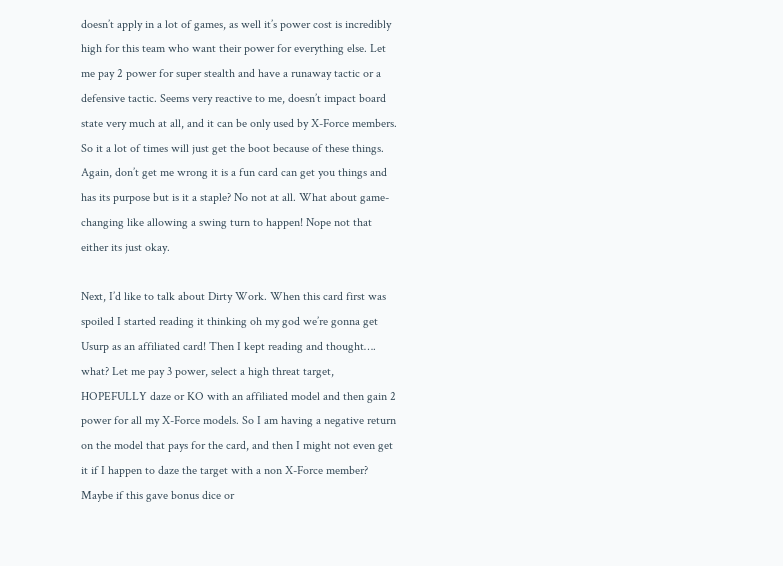doesn’t apply in a lot of games, as well it’s power cost is incredibly high for this team who want their power for everything else. Let me pay 2 power for super stealth and have a runaway tactic or a defensive tactic. Seems very reactive to me, doesn’t impact board state very much at all, and it can be only used by X-Force members. So it a lot of times will just get the boot because of these things. Again, don’t get me wrong it is a fun card can get you things and has its purpose but is it a staple? No not at all. What about game-changing like allowing a swing turn to happen! Nope not that either its just okay.

Next, I’d like to talk about Dirty Work. When this card first was spoiled I started reading it thinking oh my god we’re gonna get Usurp as an affiliated card! Then I kept reading and thought…. what? Let me pay 3 power, select a high threat target, HOPEFULLY daze or KO with an affiliated model and then gain 2 power for all my X-Force models. So I am having a negative return on the model that pays for the card, and then I might not even get it if I happen to daze the target with a non X-Force member? Maybe if this gave bonus dice or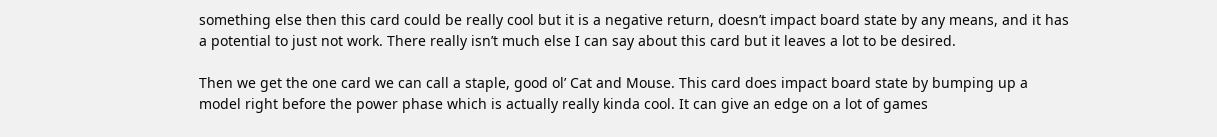something else then this card could be really cool but it is a negative return, doesn’t impact board state by any means, and it has a potential to just not work. There really isn’t much else I can say about this card but it leaves a lot to be desired.

Then we get the one card we can call a staple, good ol’ Cat and Mouse. This card does impact board state by bumping up a model right before the power phase which is actually really kinda cool. It can give an edge on a lot of games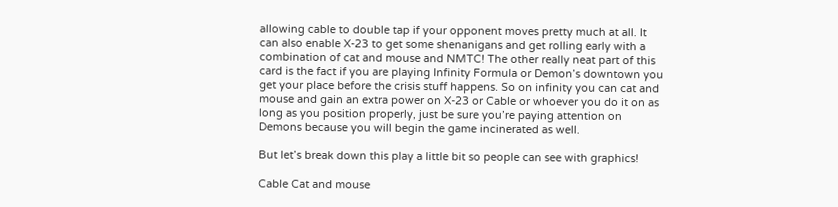allowing cable to double tap if your opponent moves pretty much at all. It can also enable X-23 to get some shenanigans and get rolling early with a combination of cat and mouse and NMTC! The other really neat part of this card is the fact if you are playing Infinity Formula or Demon’s downtown you get your place before the crisis stuff happens. So on infinity you can cat and mouse and gain an extra power on X-23 or Cable or whoever you do it on as long as you position properly, just be sure you’re paying attention on Demons because you will begin the game incinerated as well.

But let’s break down this play a little bit so people can see with graphics!

Cable Cat and mouse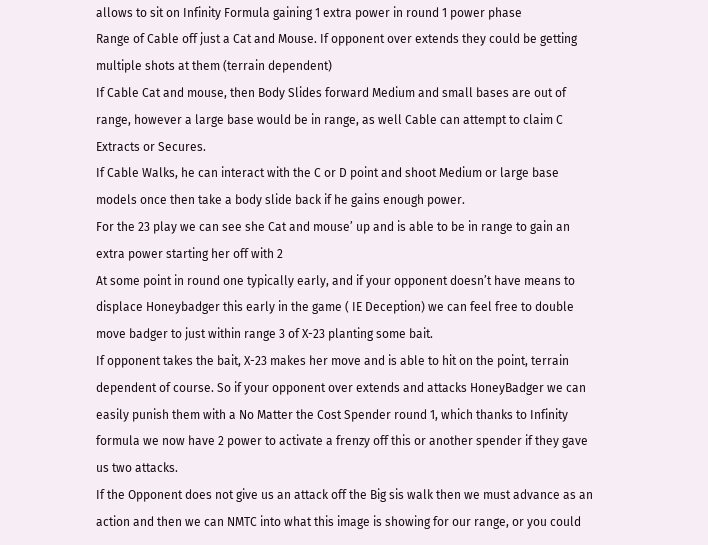allows to sit on Infinity Formula gaining 1 extra power in round 1 power phase
Range of Cable off just a Cat and Mouse. If opponent over extends they could be getting multiple shots at them (terrain dependent)
If Cable Cat and mouse, then Body Slides forward Medium and small bases are out of range, however a large base would be in range, as well Cable can attempt to claim C Extracts or Secures.
If Cable Walks, he can interact with the C or D point and shoot Medium or large base models once then take a body slide back if he gains enough power.
For the 23 play we can see she Cat and mouse’ up and is able to be in range to gain an extra power starting her off with 2
At some point in round one typically early, and if your opponent doesn’t have means to displace Honeybadger this early in the game ( IE Deception) we can feel free to double move badger to just within range 3 of X-23 planting some bait.
If opponent takes the bait, X-23 makes her move and is able to hit on the point, terrain dependent of course. So if your opponent over extends and attacks HoneyBadger we can easily punish them with a No Matter the Cost Spender round 1, which thanks to Infinity formula we now have 2 power to activate a frenzy off this or another spender if they gave us two attacks.
If the Opponent does not give us an attack off the Big sis walk then we must advance as an action and then we can NMTC into what this image is showing for our range, or you could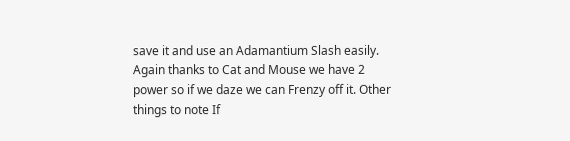save it and use an Adamantium Slash easily. Again thanks to Cat and Mouse we have 2 power so if we daze we can Frenzy off it. Other things to note If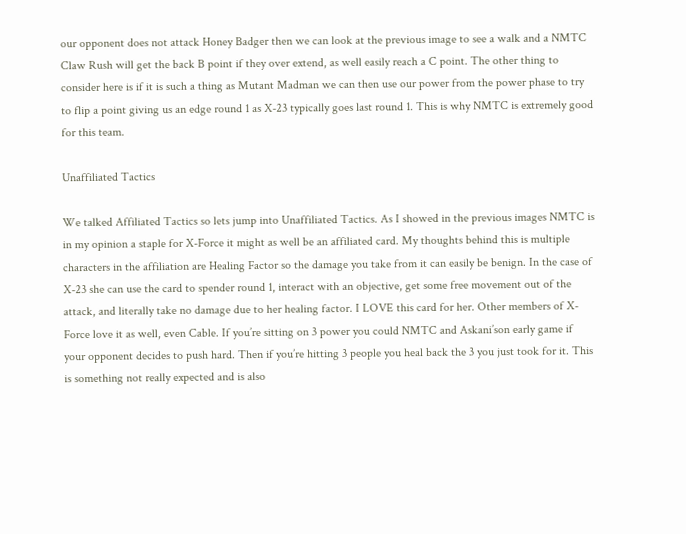our opponent does not attack Honey Badger then we can look at the previous image to see a walk and a NMTC Claw Rush will get the back B point if they over extend, as well easily reach a C point. The other thing to consider here is if it is such a thing as Mutant Madman we can then use our power from the power phase to try to flip a point giving us an edge round 1 as X-23 typically goes last round 1. This is why NMTC is extremely good for this team.

Unaffiliated Tactics

We talked Affiliated Tactics so lets jump into Unaffiliated Tactics. As I showed in the previous images NMTC is in my opinion a staple for X-Force it might as well be an affiliated card. My thoughts behind this is multiple characters in the affiliation are Healing Factor so the damage you take from it can easily be benign. In the case of X-23 she can use the card to spender round 1, interact with an objective, get some free movement out of the attack, and literally take no damage due to her healing factor. I LOVE this card for her. Other members of X-Force love it as well, even Cable. If you’re sitting on 3 power you could NMTC and Askani’son early game if your opponent decides to push hard. Then if you’re hitting 3 people you heal back the 3 you just took for it. This is something not really expected and is also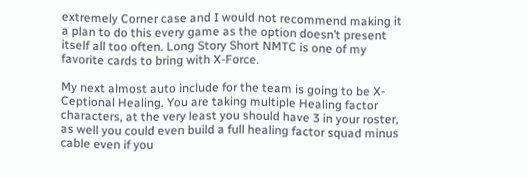extremely Corner case and I would not recommend making it a plan to do this every game as the option doesn’t present itself all too often. Long Story Short NMTC is one of my favorite cards to bring with X-Force.

My next almost auto include for the team is going to be X-Ceptional Healing. You are taking multiple Healing factor characters, at the very least you should have 3 in your roster, as well you could even build a full healing factor squad minus cable even if you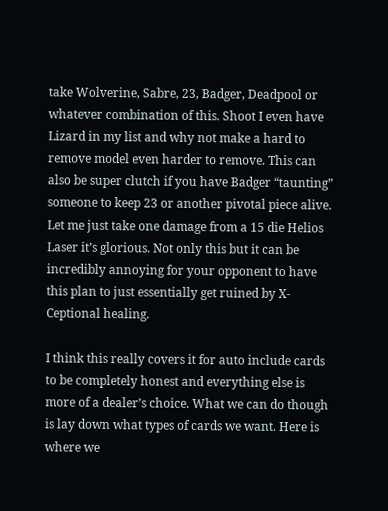take Wolverine, Sabre, 23, Badger, Deadpool or whatever combination of this. Shoot I even have Lizard in my list and why not make a hard to remove model even harder to remove. This can also be super clutch if you have Badger “taunting” someone to keep 23 or another pivotal piece alive. Let me just take one damage from a 15 die Helios Laser it’s glorious. Not only this but it can be incredibly annoying for your opponent to have this plan to just essentially get ruined by X-Ceptional healing.

I think this really covers it for auto include cards to be completely honest and everything else is more of a dealer’s choice. What we can do though is lay down what types of cards we want. Here is where we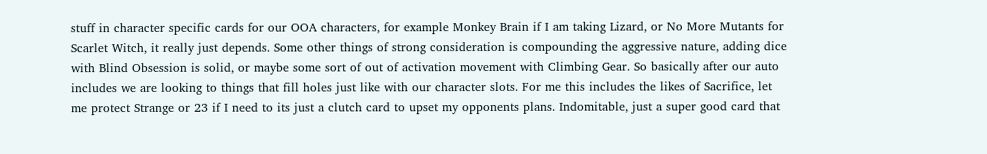stuff in character specific cards for our OOA characters, for example Monkey Brain if I am taking Lizard, or No More Mutants for Scarlet Witch, it really just depends. Some other things of strong consideration is compounding the aggressive nature, adding dice with Blind Obsession is solid, or maybe some sort of out of activation movement with Climbing Gear. So basically after our auto includes we are looking to things that fill holes just like with our character slots. For me this includes the likes of Sacrifice, let me protect Strange or 23 if I need to its just a clutch card to upset my opponents plans. Indomitable, just a super good card that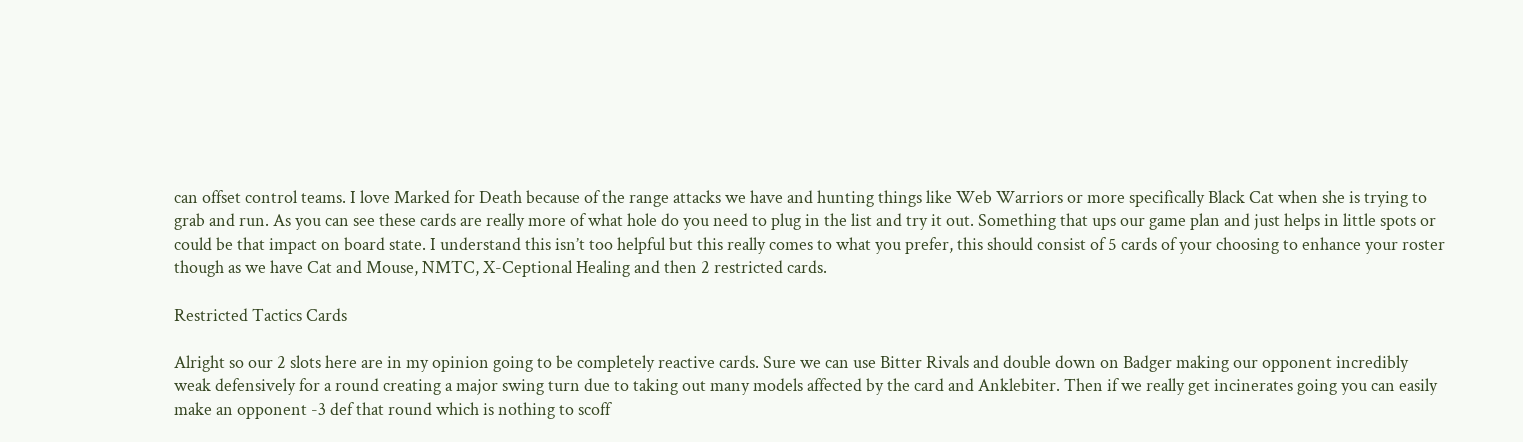can offset control teams. I love Marked for Death because of the range attacks we have and hunting things like Web Warriors or more specifically Black Cat when she is trying to grab and run. As you can see these cards are really more of what hole do you need to plug in the list and try it out. Something that ups our game plan and just helps in little spots or could be that impact on board state. I understand this isn’t too helpful but this really comes to what you prefer, this should consist of 5 cards of your choosing to enhance your roster though as we have Cat and Mouse, NMTC, X-Ceptional Healing and then 2 restricted cards.

Restricted Tactics Cards

Alright so our 2 slots here are in my opinion going to be completely reactive cards. Sure we can use Bitter Rivals and double down on Badger making our opponent incredibly weak defensively for a round creating a major swing turn due to taking out many models affected by the card and Anklebiter. Then if we really get incinerates going you can easily make an opponent -3 def that round which is nothing to scoff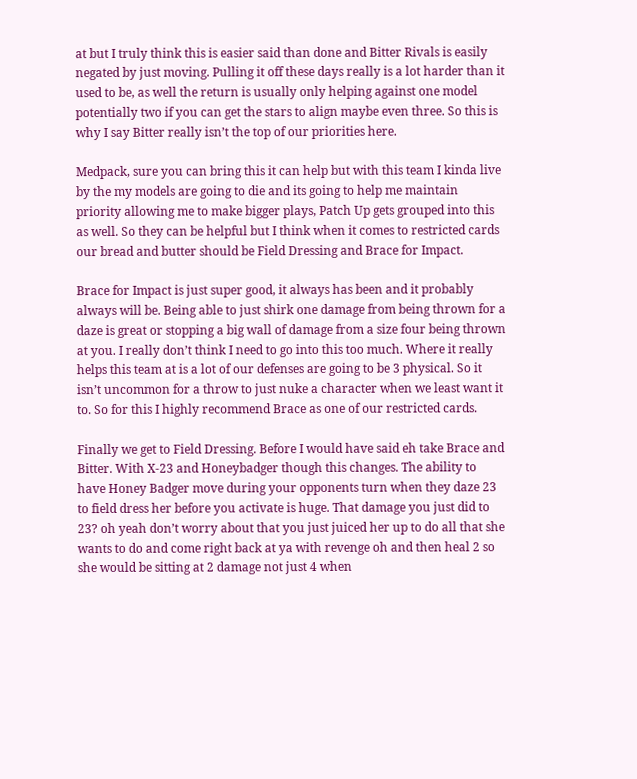at but I truly think this is easier said than done and Bitter Rivals is easily negated by just moving. Pulling it off these days really is a lot harder than it used to be, as well the return is usually only helping against one model potentially two if you can get the stars to align maybe even three. So this is why I say Bitter really isn’t the top of our priorities here.

Medpack, sure you can bring this it can help but with this team I kinda live by the my models are going to die and its going to help me maintain priority allowing me to make bigger plays, Patch Up gets grouped into this as well. So they can be helpful but I think when it comes to restricted cards our bread and butter should be Field Dressing and Brace for Impact.

Brace for Impact is just super good, it always has been and it probably always will be. Being able to just shirk one damage from being thrown for a daze is great or stopping a big wall of damage from a size four being thrown at you. I really don’t think I need to go into this too much. Where it really helps this team at is a lot of our defenses are going to be 3 physical. So it isn’t uncommon for a throw to just nuke a character when we least want it to. So for this I highly recommend Brace as one of our restricted cards.

Finally we get to Field Dressing. Before I would have said eh take Brace and Bitter. With X-23 and Honeybadger though this changes. The ability to have Honey Badger move during your opponents turn when they daze 23 to field dress her before you activate is huge. That damage you just did to 23? oh yeah don’t worry about that you just juiced her up to do all that she wants to do and come right back at ya with revenge oh and then heal 2 so she would be sitting at 2 damage not just 4 when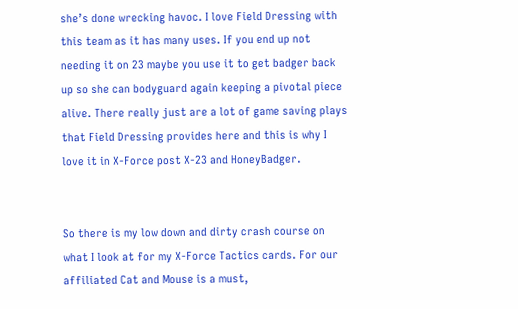she’s done wrecking havoc. I love Field Dressing with this team as it has many uses. If you end up not needing it on 23 maybe you use it to get badger back up so she can bodyguard again keeping a pivotal piece alive. There really just are a lot of game saving plays that Field Dressing provides here and this is why I love it in X-Force post X-23 and HoneyBadger.


So there is my low down and dirty crash course on what I look at for my X-Force Tactics cards. For our affiliated Cat and Mouse is a must,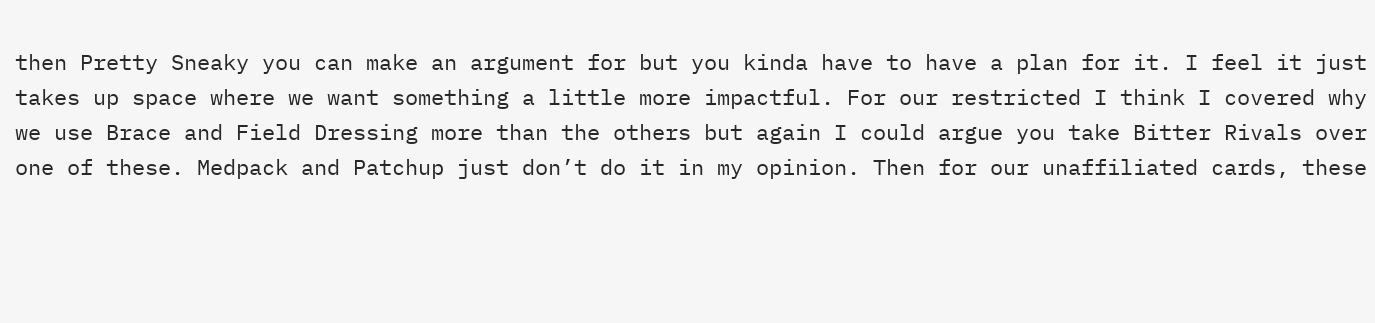then Pretty Sneaky you can make an argument for but you kinda have to have a plan for it. I feel it just takes up space where we want something a little more impactful. For our restricted I think I covered why we use Brace and Field Dressing more than the others but again I could argue you take Bitter Rivals over one of these. Medpack and Patchup just don’t do it in my opinion. Then for our unaffiliated cards, these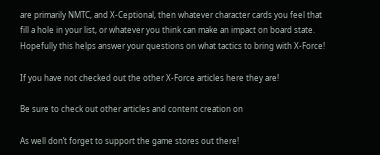are primarily NMTC, and X-Ceptional, then whatever character cards you feel that fill a hole in your list, or whatever you think can make an impact on board state. Hopefully this helps answer your questions on what tactics to bring with X-Force!

If you have not checked out the other X-Force articles here they are!

Be sure to check out other articles and content creation on

As well don’t forget to support the game stores out there!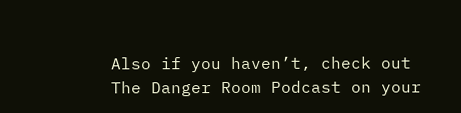Also if you haven’t, check out The Danger Room Podcast on your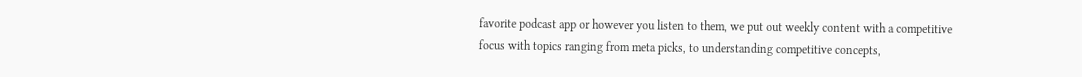favorite podcast app or however you listen to them, we put out weekly content with a competitive focus with topics ranging from meta picks, to understanding competitive concepts,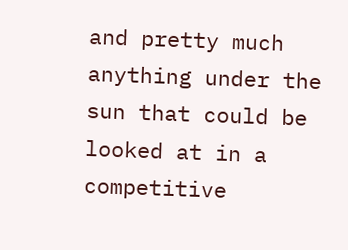and pretty much anything under the sun that could be looked at in a competitive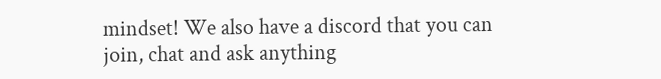mindset! We also have a discord that you can join, chat and ask anything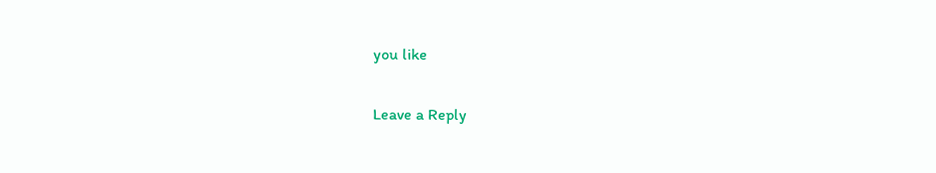you like

Leave a Reply